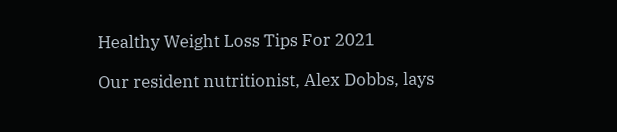Healthy Weight Loss Tips For 2021

Our resident nutritionist, Alex Dobbs, lays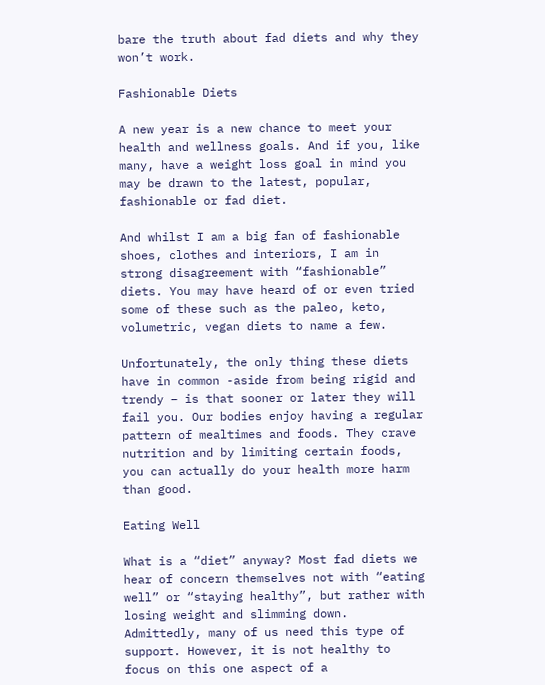bare the truth about fad diets and why they won’t work.

Fashionable Diets

A new year is a new chance to meet your health and wellness goals. And if you, like many, have a weight loss goal in mind you may be drawn to the latest, popular, fashionable or fad diet.

And whilst I am a big fan of fashionable shoes, clothes and interiors, I am in strong disagreement with “fashionable” diets. You may have heard of or even tried some of these such as the paleo, keto, volumetric, vegan diets to name a few.

Unfortunately, the only thing these diets have in common -aside from being rigid and trendy – is that sooner or later they will fail you. Our bodies enjoy having a regular pattern of mealtimes and foods. They crave nutrition and by limiting certain foods, you can actually do your health more harm than good.

Eating Well

What is a “diet” anyway? Most fad diets we hear of concern themselves not with “eating well” or “staying healthy”, but rather with losing weight and slimming down. Admittedly, many of us need this type of support. However, it is not healthy to focus on this one aspect of a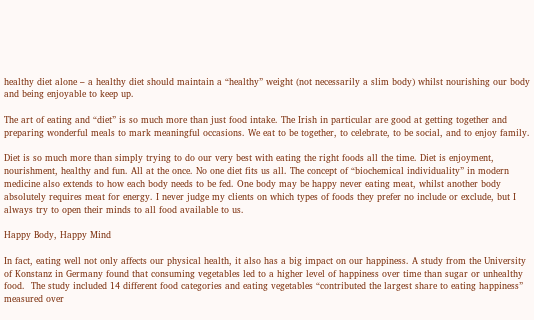healthy diet alone – a healthy diet should maintain a “healthy” weight (not necessarily a slim body) whilst nourishing our body and being enjoyable to keep up.

The art of eating and “diet” is so much more than just food intake. The Irish in particular are good at getting together and preparing wonderful meals to mark meaningful occasions. We eat to be together, to celebrate, to be social, and to enjoy family.

Diet is so much more than simply trying to do our very best with eating the right foods all the time. Diet is enjoyment, nourishment, healthy and fun. All at the once. No one diet fits us all. The concept of “biochemical individuality” in modern medicine also extends to how each body needs to be fed. One body may be happy never eating meat, whilst another body absolutely requires meat for energy. I never judge my clients on which types of foods they prefer no include or exclude, but I always try to open their minds to all food available to us.

Happy Body, Happy Mind

In fact, eating well not only affects our physical health, it also has a big impact on our happiness. A study from the University of Konstanz in Germany found that consuming vegetables led to a higher level of happiness over time than sugar or unhealthy food.  The study included 14 different food categories and eating vegetables “contributed the largest share to eating happiness” measured over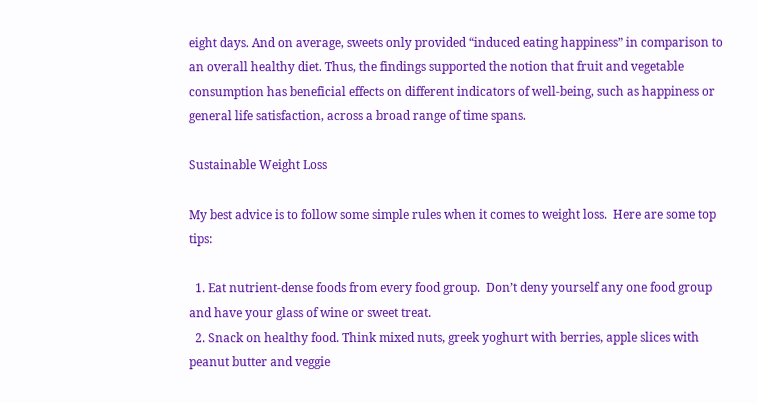eight days. And on average, sweets only provided “induced eating happiness” in comparison to an overall healthy diet. Thus, the findings supported the notion that fruit and vegetable consumption has beneficial effects on different indicators of well-being, such as happiness or general life satisfaction, across a broad range of time spans.

Sustainable Weight Loss

My best advice is to follow some simple rules when it comes to weight loss.  Here are some top tips:

  1. Eat nutrient-dense foods from every food group.  Don’t deny yourself any one food group and have your glass of wine or sweet treat.
  2. Snack on healthy food. Think mixed nuts, greek yoghurt with berries, apple slices with peanut butter and veggie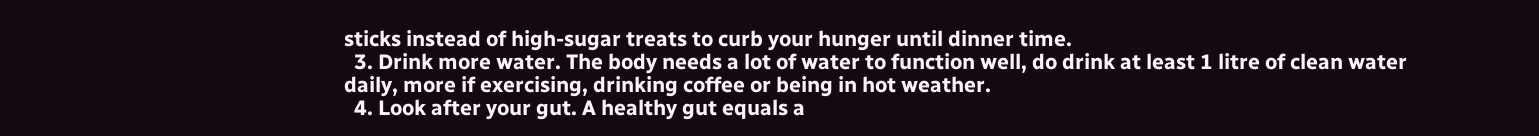sticks instead of high-sugar treats to curb your hunger until dinner time.
  3. Drink more water. The body needs a lot of water to function well, do drink at least 1 litre of clean water daily, more if exercising, drinking coffee or being in hot weather.
  4. Look after your gut. A healthy gut equals a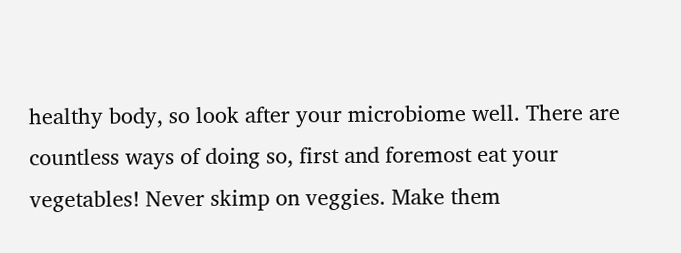healthy body, so look after your microbiome well. There are countless ways of doing so, first and foremost eat your vegetables! Never skimp on veggies. Make them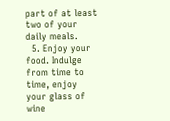part of at least two of your daily meals.
  5. Enjoy your food. Indulge from time to time, enjoy your glass of wine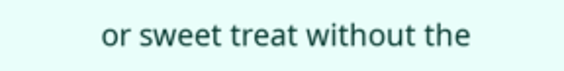or sweet treat without the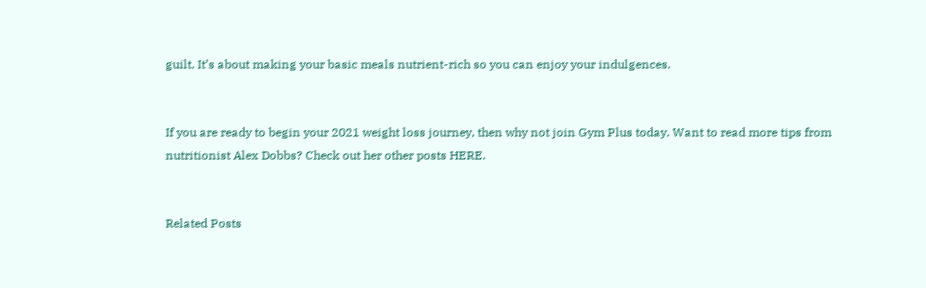guilt. It’s about making your basic meals nutrient-rich so you can enjoy your indulgences.


If you are ready to begin your 2021 weight loss journey, then why not join Gym Plus today. Want to read more tips from nutritionist Alex Dobbs? Check out her other posts HERE.


Related Posts